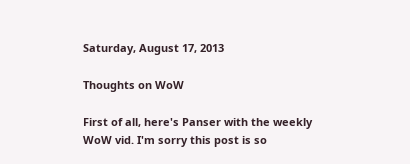Saturday, August 17, 2013

Thoughts on WoW

First of all, here's Panser with the weekly WoW vid. I'm sorry this post is so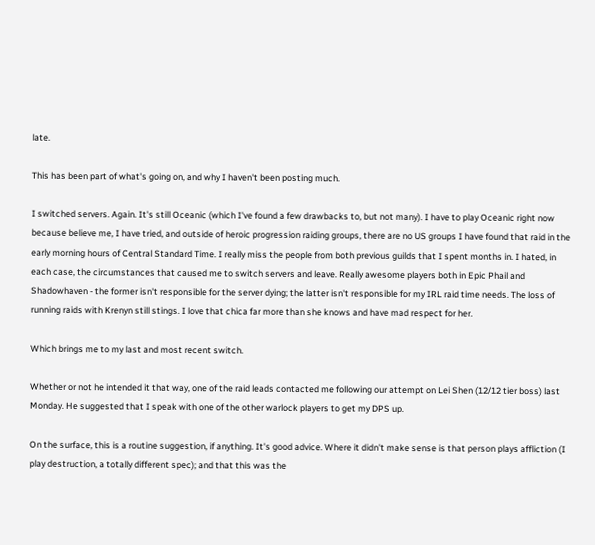late.

This has been part of what's going on, and why I haven't been posting much.

I switched servers. Again. It's still Oceanic (which I've found a few drawbacks to, but not many). I have to play Oceanic right now because believe me, I have tried, and outside of heroic progression raiding groups, there are no US groups I have found that raid in the early morning hours of Central Standard Time. I really miss the people from both previous guilds that I spent months in. I hated, in each case, the circumstances that caused me to switch servers and leave. Really awesome players both in Epic Phail and Shadowhaven - the former isn't responsible for the server dying; the latter isn't responsible for my IRL raid time needs. The loss of running raids with Krenyn still stings. I love that chica far more than she knows and have mad respect for her.

Which brings me to my last and most recent switch.

Whether or not he intended it that way, one of the raid leads contacted me following our attempt on Lei Shen (12/12 tier boss) last Monday. He suggested that I speak with one of the other warlock players to get my DPS up.

On the surface, this is a routine suggestion, if anything. It's good advice. Where it didn't make sense is that person plays affliction (I play destruction, a totally different spec); and that this was the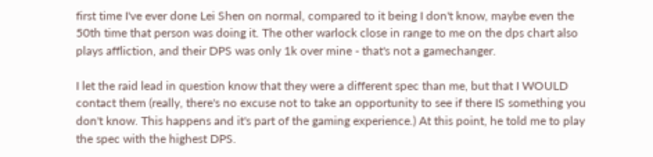first time I've ever done Lei Shen on normal, compared to it being I don't know, maybe even the 50th time that person was doing it. The other warlock close in range to me on the dps chart also plays affliction, and their DPS was only 1k over mine - that's not a gamechanger.

I let the raid lead in question know that they were a different spec than me, but that I WOULD contact them (really, there's no excuse not to take an opportunity to see if there IS something you don't know. This happens and it's part of the gaming experience.) At this point, he told me to play the spec with the highest DPS.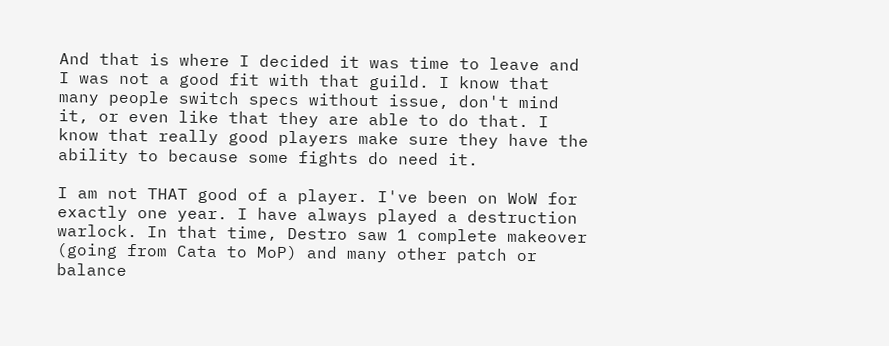And that is where I decided it was time to leave and I was not a good fit with that guild. I know that many people switch specs without issue, don't mind it, or even like that they are able to do that. I know that really good players make sure they have the ability to because some fights do need it.

I am not THAT good of a player. I've been on WoW for exactly one year. I have always played a destruction warlock. In that time, Destro saw 1 complete makeover (going from Cata to MoP) and many other patch or balance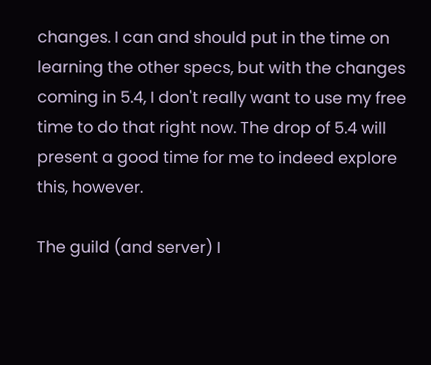changes. I can and should put in the time on learning the other specs, but with the changes coming in 5.4, I don't really want to use my free time to do that right now. The drop of 5.4 will present a good time for me to indeed explore this, however.

The guild (and server) I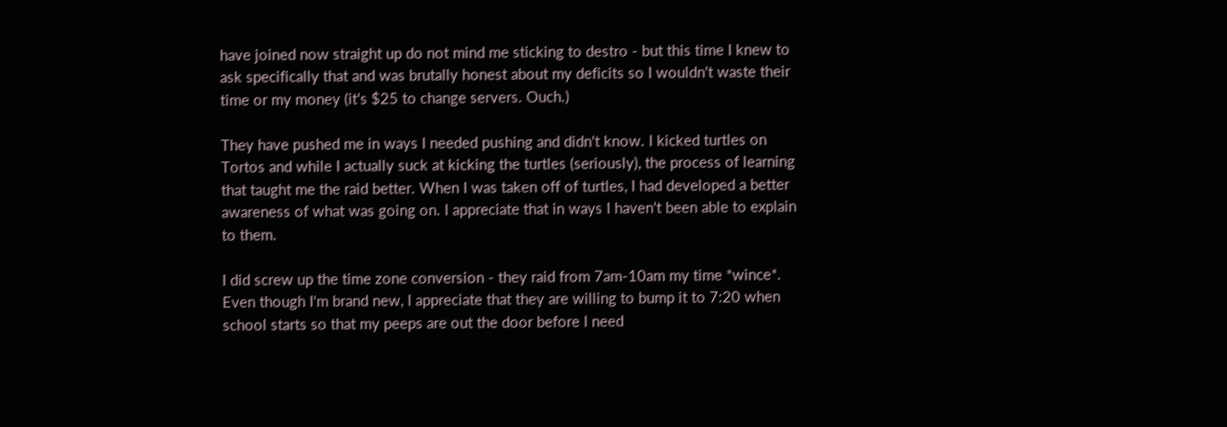have joined now straight up do not mind me sticking to destro - but this time I knew to ask specifically that and was brutally honest about my deficits so I wouldn't waste their time or my money (it's $25 to change servers. Ouch.)

They have pushed me in ways I needed pushing and didn't know. I kicked turtles on Tortos and while I actually suck at kicking the turtles (seriously), the process of learning that taught me the raid better. When I was taken off of turtles, I had developed a better awareness of what was going on. I appreciate that in ways I haven't been able to explain to them.

I did screw up the time zone conversion - they raid from 7am-10am my time *wince*. Even though I'm brand new, I appreciate that they are willing to bump it to 7:20 when school starts so that my peeps are out the door before I need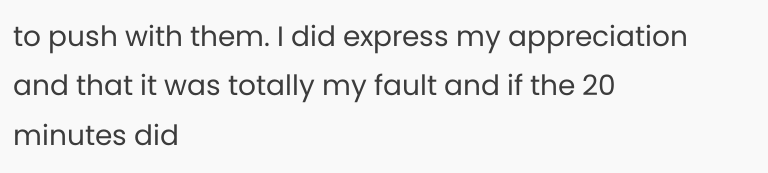to push with them. I did express my appreciation and that it was totally my fault and if the 20 minutes did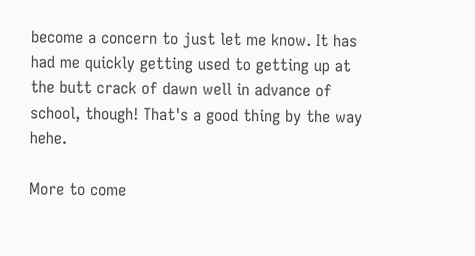become a concern to just let me know. It has had me quickly getting used to getting up at the butt crack of dawn well in advance of school, though! That's a good thing by the way hehe.

More to come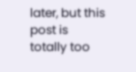later, but this post is totally too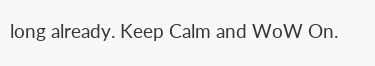long already. Keep Calm and WoW On.